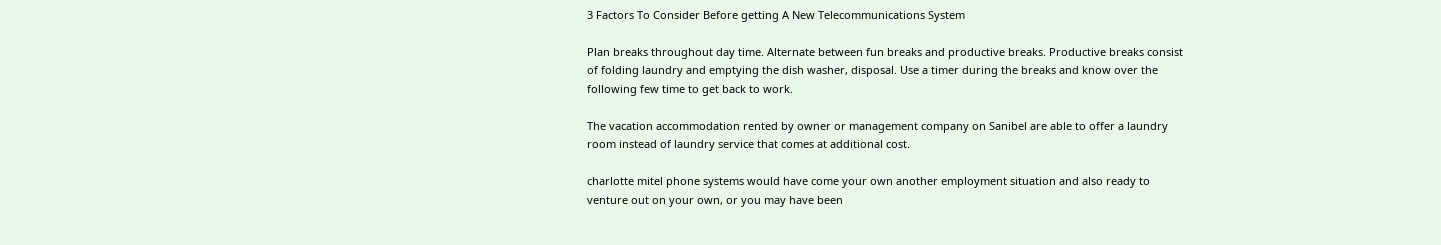3 Factors To Consider Before getting A New Telecommunications System

Plan breaks throughout day time. Alternate between fun breaks and productive breaks. Productive breaks consist of folding laundry and emptying the dish washer, disposal. Use a timer during the breaks and know over the following few time to get back to work.

The vacation accommodation rented by owner or management company on Sanibel are able to offer a laundry room instead of laundry service that comes at additional cost.

charlotte mitel phone systems would have come your own another employment situation and also ready to venture out on your own, or you may have been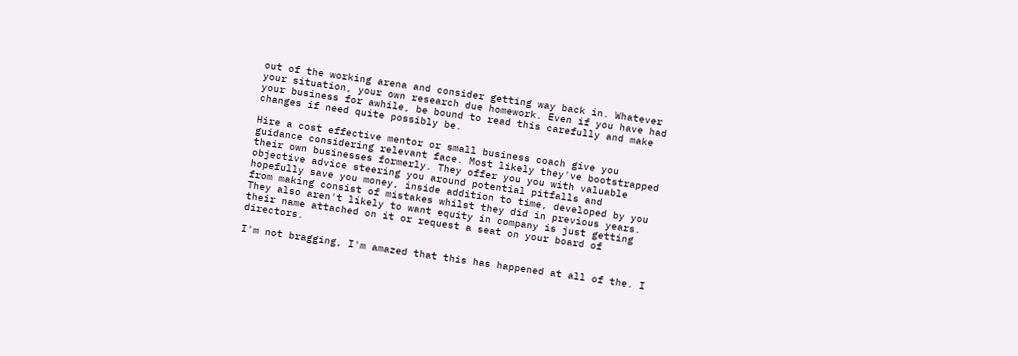out of the working arena and consider getting way back in. Whatever your situation, your own research due homework. Even if you have had your business for awhile, be bound to read this carefully and make changes if need quite possibly be.

Hire a cost effective mentor or small business coach give you guidance considering relevant face. Most likely they've bootstrapped their own businesses formerly. They offer you you with valuable objective advice steering you around potential pitfalls and hopefully save you money, inside addition to time, developed by you from making consist of mistakes whilst they did in previous years. They also aren't likely to want equity in company is just getting their name attached on it or request a seat on your board of directors.

I'm not bragging, I'm amazed that this has happened at all of the. I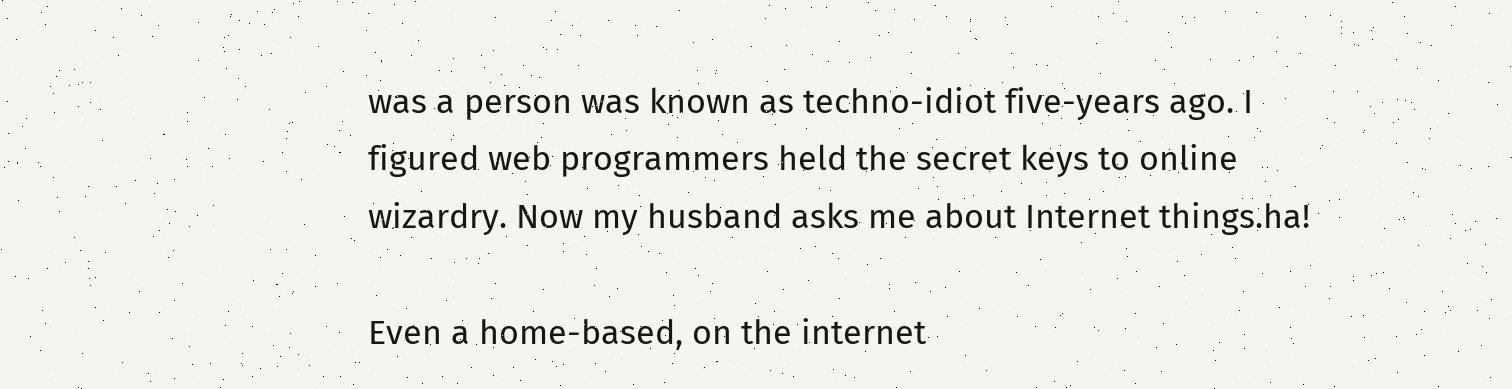was a person was known as techno-idiot five-years ago. I figured web programmers held the secret keys to online wizardry. Now my husband asks me about Internet things.ha!

Even a home-based, on the internet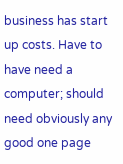business has start up costs. Have to have need a computer; should need obviously any good one page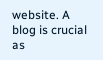website. A blog is crucial as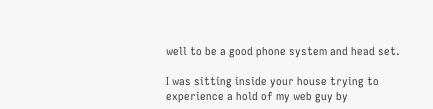well to be a good phone system and head set.

I was sitting inside your house trying to experience a hold of my web guy by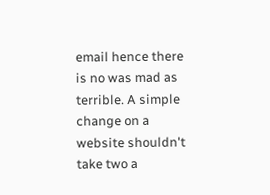email hence there is no was mad as terrible. A simple change on a website shouldn't take two a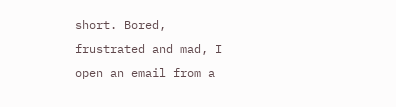short. Bored, frustrated and mad, I open an email from a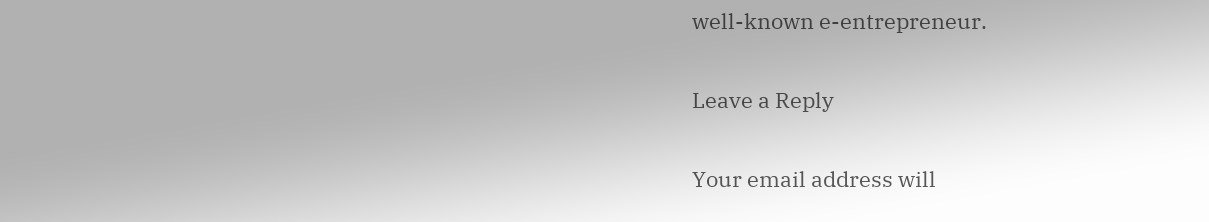well-known e-entrepreneur.

Leave a Reply

Your email address will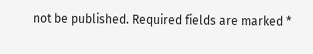not be published. Required fields are marked *